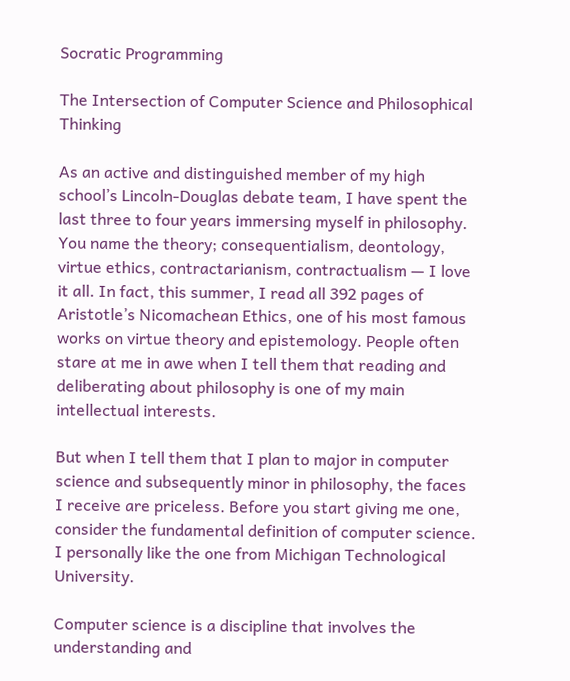Socratic Programming

The Intersection of Computer Science and Philosophical Thinking

As an active and distinguished member of my high school’s Lincoln-Douglas debate team, I have spent the last three to four years immersing myself in philosophy. You name the theory; consequentialism, deontology, virtue ethics, contractarianism, contractualism — I love it all. In fact, this summer, I read all 392 pages of Aristotle’s Nicomachean Ethics, one of his most famous works on virtue theory and epistemology. People often stare at me in awe when I tell them that reading and deliberating about philosophy is one of my main intellectual interests.

But when I tell them that I plan to major in computer science and subsequently minor in philosophy, the faces I receive are priceless. Before you start giving me one, consider the fundamental definition of computer science. I personally like the one from Michigan Technological University.

Computer science is a discipline that involves the understanding and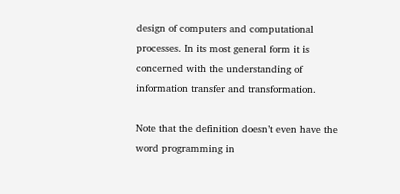design of computers and computational processes. In its most general form it is concerned with the understanding of information transfer and transformation.

Note that the definition doesn’t even have the word programming in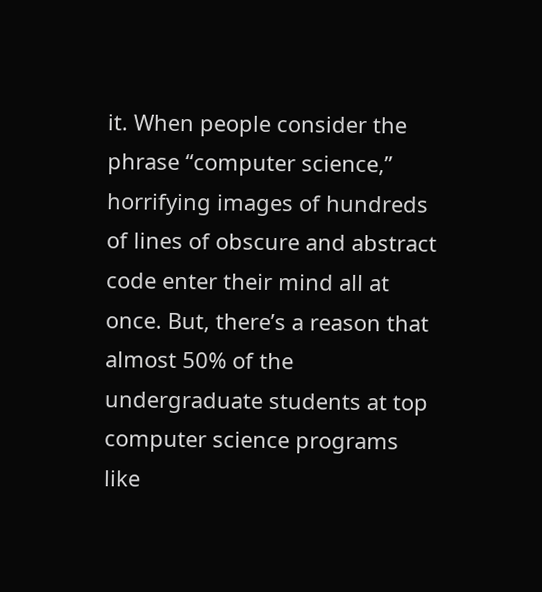it. When people consider the phrase “computer science,” horrifying images of hundreds of lines of obscure and abstract code enter their mind all at once. But, there’s a reason that almost 50% of the undergraduate students at top computer science programs like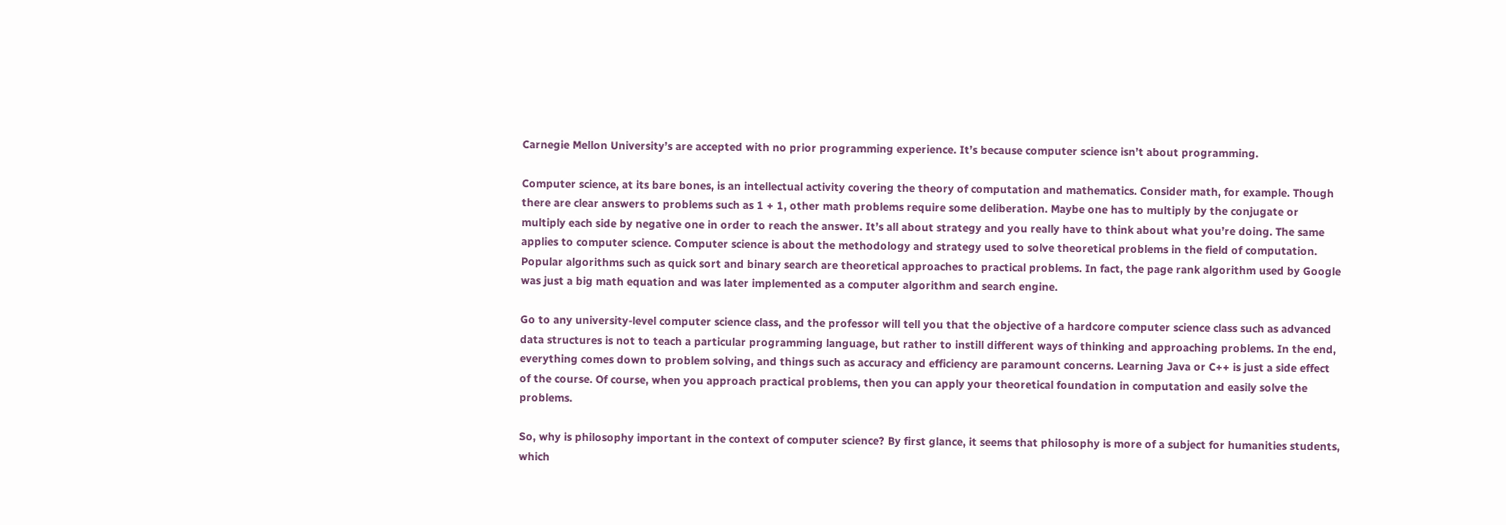Carnegie Mellon University’s are accepted with no prior programming experience. It’s because computer science isn’t about programming.

Computer science, at its bare bones, is an intellectual activity covering the theory of computation and mathematics. Consider math, for example. Though there are clear answers to problems such as 1 + 1, other math problems require some deliberation. Maybe one has to multiply by the conjugate or multiply each side by negative one in order to reach the answer. It’s all about strategy and you really have to think about what you’re doing. The same applies to computer science. Computer science is about the methodology and strategy used to solve theoretical problems in the field of computation. Popular algorithms such as quick sort and binary search are theoretical approaches to practical problems. In fact, the page rank algorithm used by Google was just a big math equation and was later implemented as a computer algorithm and search engine.

Go to any university-level computer science class, and the professor will tell you that the objective of a hardcore computer science class such as advanced data structures is not to teach a particular programming language, but rather to instill different ways of thinking and approaching problems. In the end, everything comes down to problem solving, and things such as accuracy and efficiency are paramount concerns. Learning Java or C++ is just a side effect of the course. Of course, when you approach practical problems, then you can apply your theoretical foundation in computation and easily solve the problems.

So, why is philosophy important in the context of computer science? By first glance, it seems that philosophy is more of a subject for humanities students, which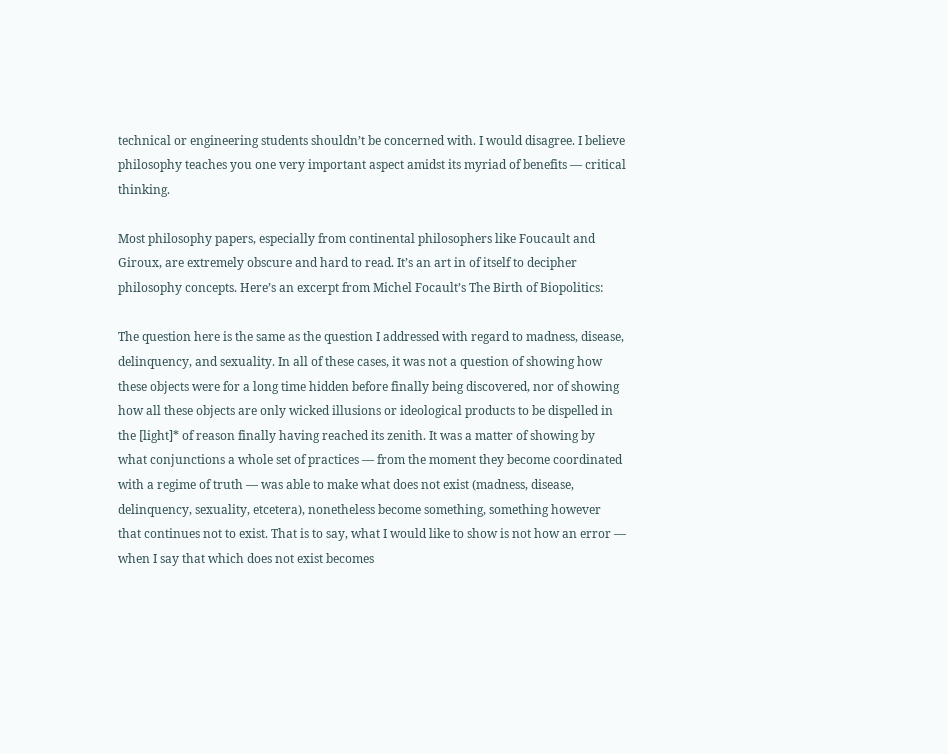technical or engineering students shouldn’t be concerned with. I would disagree. I believe philosophy teaches you one very important aspect amidst its myriad of benefits — critical thinking.

Most philosophy papers, especially from continental philosophers like Foucault and Giroux, are extremely obscure and hard to read. It’s an art in of itself to decipher philosophy concepts. Here’s an excerpt from Michel Focault’s The Birth of Biopolitics:

The question here is the same as the question I addressed with regard to madness, disease, delinquency, and sexuality. In all of these cases, it was not a question of showing how these objects were for a long time hidden before finally being discovered, nor of showing how all these objects are only wicked illusions or ideological products to be dispelled in the [light]* of reason finally having reached its zenith. It was a matter of showing by what conjunctions a whole set of practices — from the moment they become coordinated with a regime of truth — was able to make what does not exist (madness, disease, delinquency, sexuality, etcetera), nonetheless become something, something however that continues not to exist. That is to say, what I would like to show is not how an error — when I say that which does not exist becomes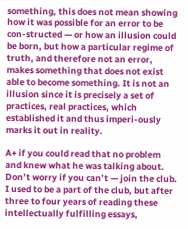something, this does not mean showing how it was possible for an error to be con-structed — or how an illusion could be born, but how a particular regime of truth, and therefore not an error, makes something that does not exist able to become something. It is not an illusion since it is precisely a set of practices, real practices, which established it and thus imperi-ously marks it out in reality.

A+ if you could read that no problem and knew what he was talking about. Don’t worry if you can’t — join the club. I used to be a part of the club, but after three to four years of reading these intellectually fulfilling essays,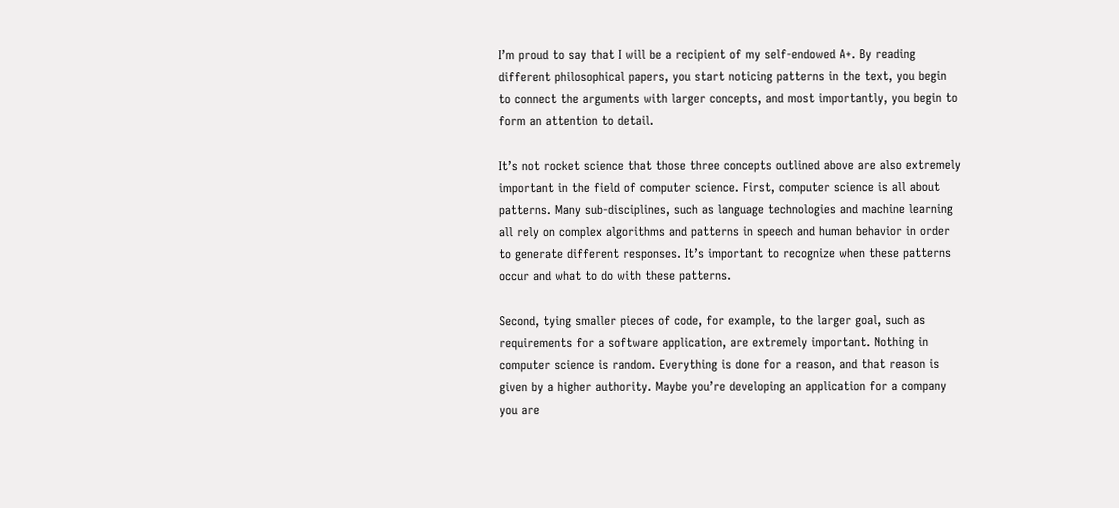I’m proud to say that I will be a recipient of my self-endowed A+. By reading different philosophical papers, you start noticing patterns in the text, you begin to connect the arguments with larger concepts, and most importantly, you begin to form an attention to detail.

It’s not rocket science that those three concepts outlined above are also extremely important in the field of computer science. First, computer science is all about patterns. Many sub-disciplines, such as language technologies and machine learning all rely on complex algorithms and patterns in speech and human behavior in order to generate different responses. It’s important to recognize when these patterns occur and what to do with these patterns.

Second, tying smaller pieces of code, for example, to the larger goal, such as requirements for a software application, are extremely important. Nothing in computer science is random. Everything is done for a reason, and that reason is given by a higher authority. Maybe you’re developing an application for a company you are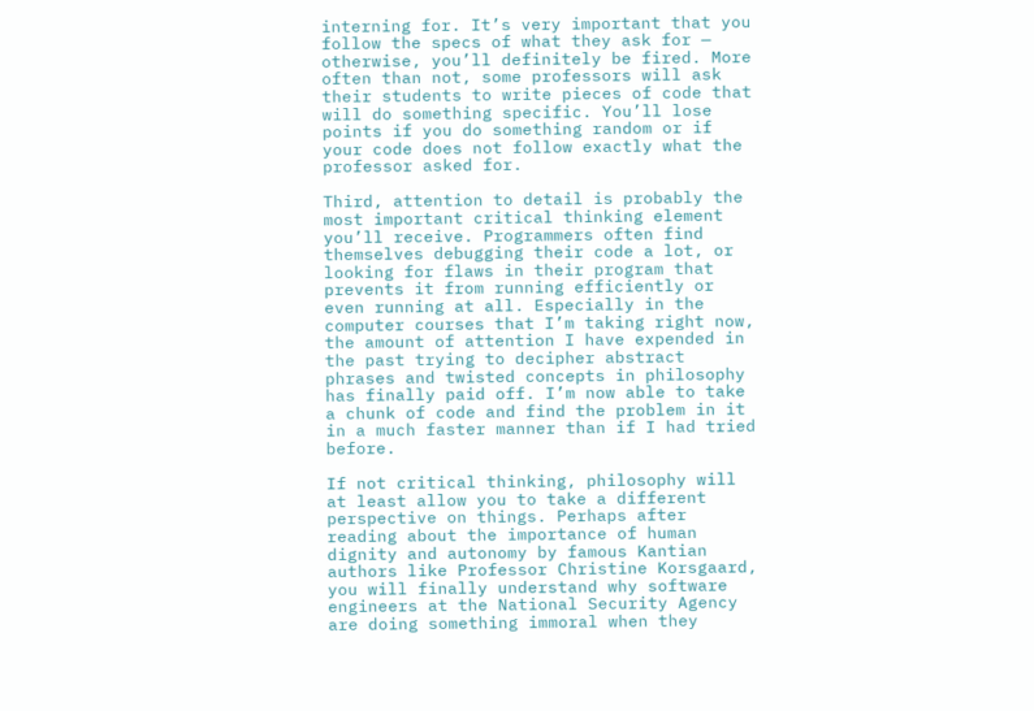interning for. It’s very important that you follow the specs of what they ask for — otherwise, you’ll definitely be fired. More often than not, some professors will ask their students to write pieces of code that will do something specific. You’ll lose points if you do something random or if your code does not follow exactly what the professor asked for.

Third, attention to detail is probably the most important critical thinking element you’ll receive. Programmers often find themselves debugging their code a lot, or looking for flaws in their program that prevents it from running efficiently or even running at all. Especially in the computer courses that I’m taking right now, the amount of attention I have expended in the past trying to decipher abstract phrases and twisted concepts in philosophy has finally paid off. I’m now able to take a chunk of code and find the problem in it in a much faster manner than if I had tried before.

If not critical thinking, philosophy will at least allow you to take a different perspective on things. Perhaps after reading about the importance of human dignity and autonomy by famous Kantian authors like Professor Christine Korsgaard, you will finally understand why software engineers at the National Security Agency are doing something immoral when they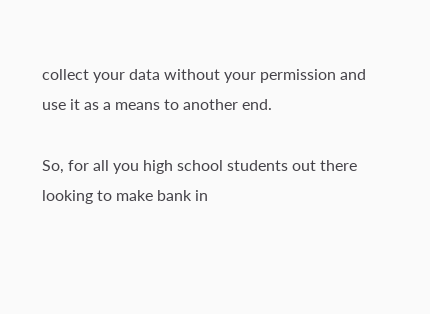collect your data without your permission and use it as a means to another end.

So, for all you high school students out there looking to make bank in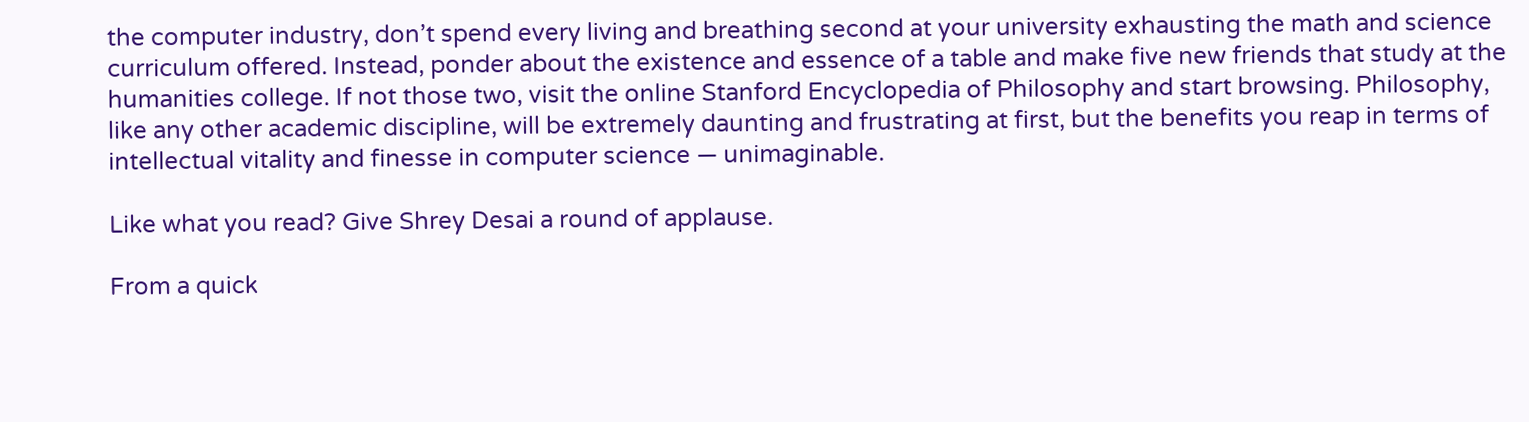the computer industry, don’t spend every living and breathing second at your university exhausting the math and science curriculum offered. Instead, ponder about the existence and essence of a table and make five new friends that study at the humanities college. If not those two, visit the online Stanford Encyclopedia of Philosophy and start browsing. Philosophy, like any other academic discipline, will be extremely daunting and frustrating at first, but the benefits you reap in terms of intellectual vitality and finesse in computer science — unimaginable.

Like what you read? Give Shrey Desai a round of applause.

From a quick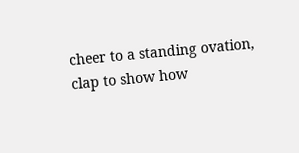cheer to a standing ovation, clap to show how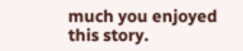much you enjoyed this story.